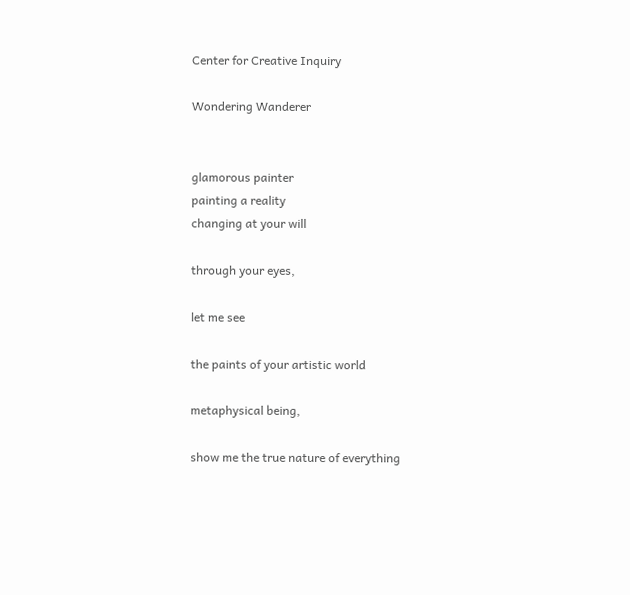Center for Creative Inquiry

Wondering Wanderer


glamorous painter
painting a reality
changing at your will

through your eyes,

let me see

the paints of your artistic world

metaphysical being,

show me the true nature of everything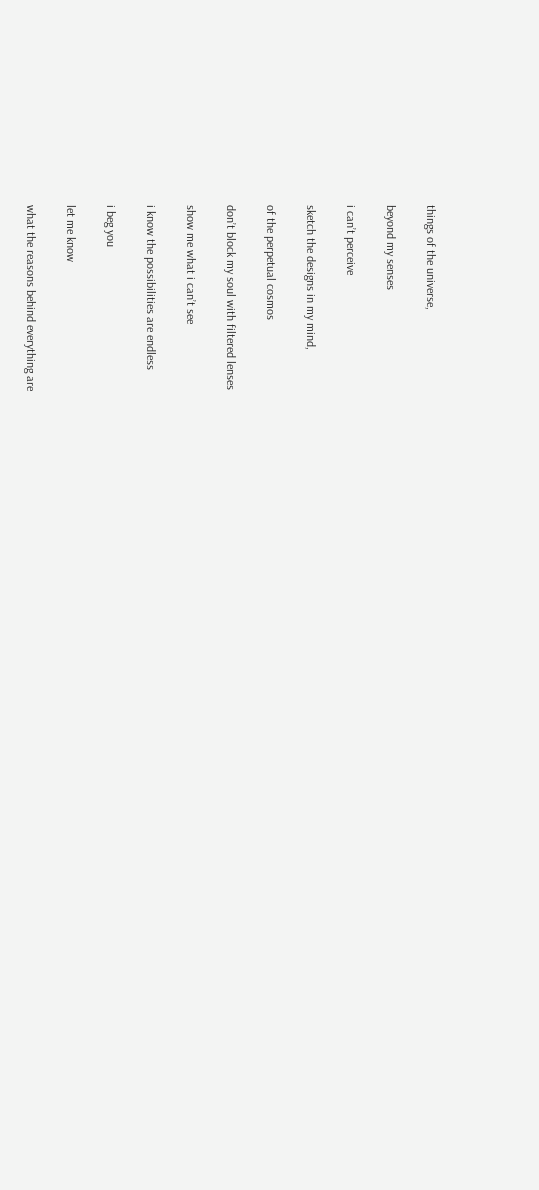things of the universe,

beyond my senses

i can’t perceive

sketch the designs in my mind,

of the perpetual cosmos

don’t block my soul with filtered lenses

show me what i can’t see

i know the possibilities are endless

i beg you

let me know

what the reasons behind everything are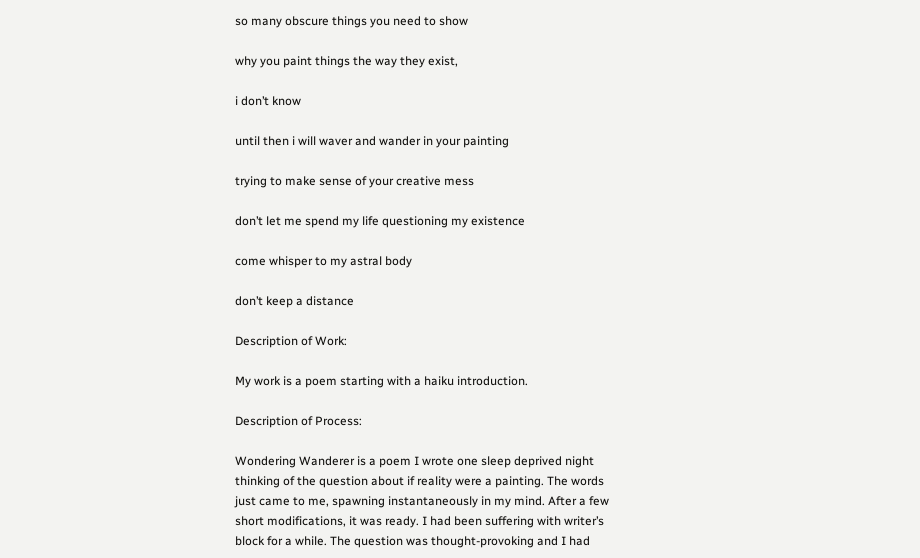so many obscure things you need to show

why you paint things the way they exist,

i don’t know

until then i will waver and wander in your painting

trying to make sense of your creative mess

don’t let me spend my life questioning my existence

come whisper to my astral body

don’t keep a distance

Description of Work:

My work is a poem starting with a haiku introduction.

Description of Process:

Wondering Wanderer is a poem I wrote one sleep deprived night thinking of the question about if reality were a painting. The words just came to me, spawning instantaneously in my mind. After a few short modifications, it was ready. I had been suffering with writer’s block for a while. The question was thought-provoking and I had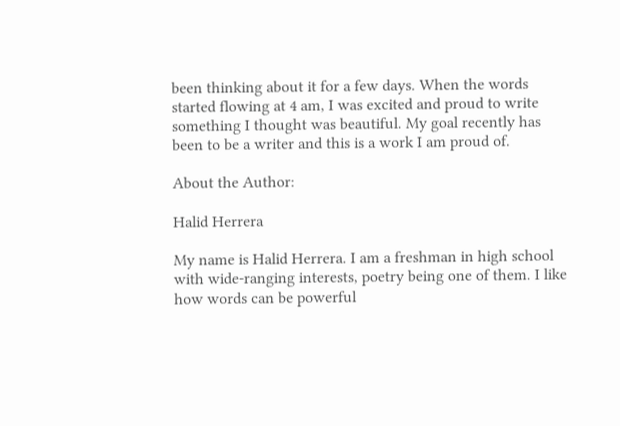been thinking about it for a few days. When the words started flowing at 4 am, I was excited and proud to write something I thought was beautiful. My goal recently has been to be a writer and this is a work I am proud of.

About the Author:

Halid Herrera

My name is Halid Herrera. I am a freshman in high school with wide-ranging interests, poetry being one of them. I like how words can be powerful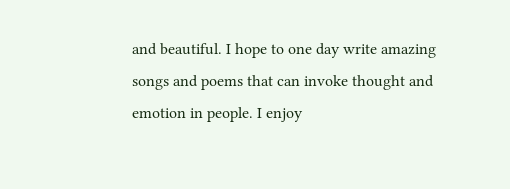and beautiful. I hope to one day write amazing songs and poems that can invoke thought and emotion in people. I enjoy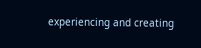experiencing and creating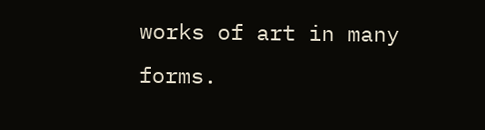works of art in many forms.